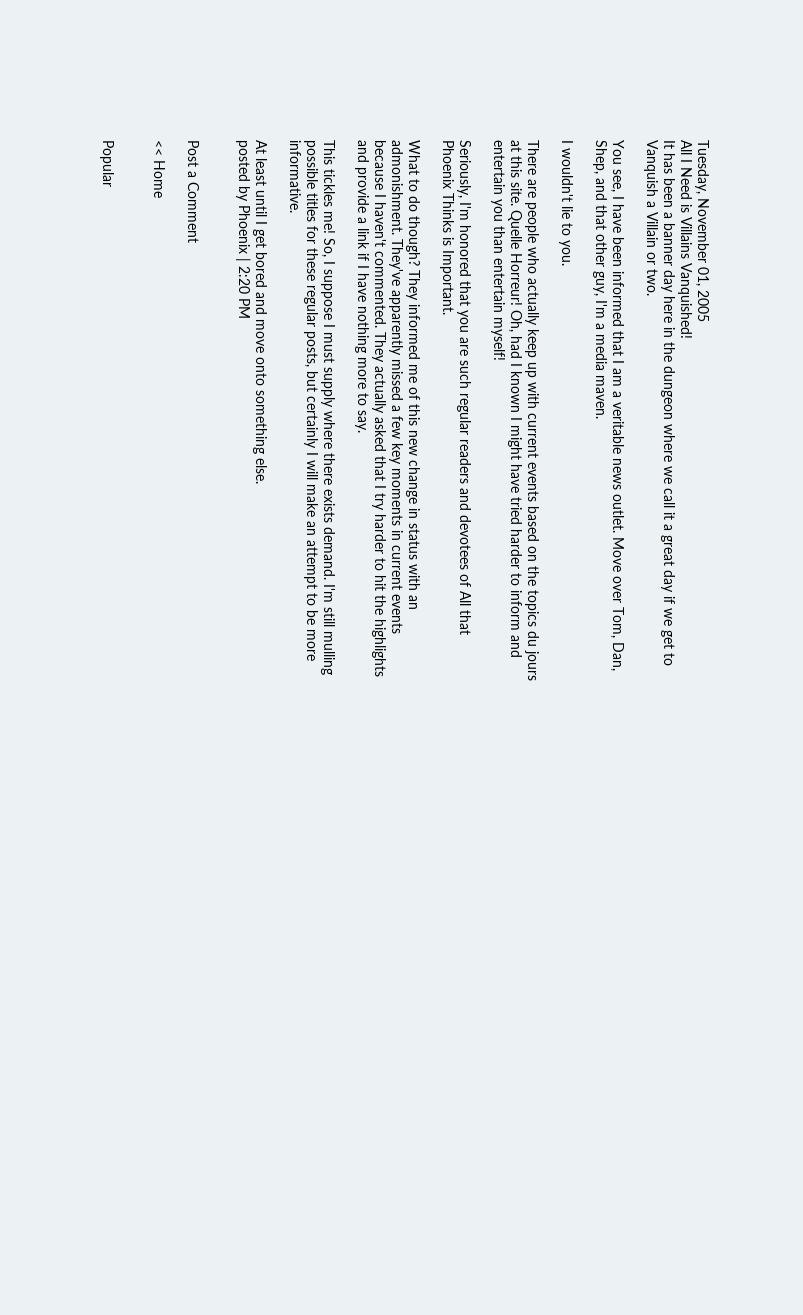Tuesday, November 01, 2005
All I Need is Villains Vanquished!
It has been a banner day here in the dungeon where we call it a great day if we get to Vanquish a Villain or two.

You see, I have been informed that I am a veritable news outlet. Move over Tom, Dan, Shep, and that other guy, I'm a media maven.

I wouldn't lie to you.

There are people who actually keep up with current events based on the topics du jours at this site. Quelle Horreur! Oh, had I known I might have tried harder to inform and entertain you than entertain myself!

Seriously, I'm honored that you are such regular readers and devotees of All that Phoenix Thinks is Important.

What to do though? They informed me of this new change in status with an admonishment. They've apparently missed a few key moments in current events because I haven't commented. They actually asked that I try harder to hit the highlights and provide a link if I have nothing more to say.

This tickles me! So, I suppose I must supply where there exists demand. I'm still mulling possible titles for these regular posts, but certainly I will make an attempt to be more informative.

At least until I get bored and move onto something else.
posted by Phoenix | 2:20 PM


Post a Comment

<< Home


Popular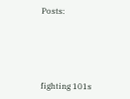Posts:





fighting 101s